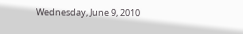Wednesday, June 9, 2010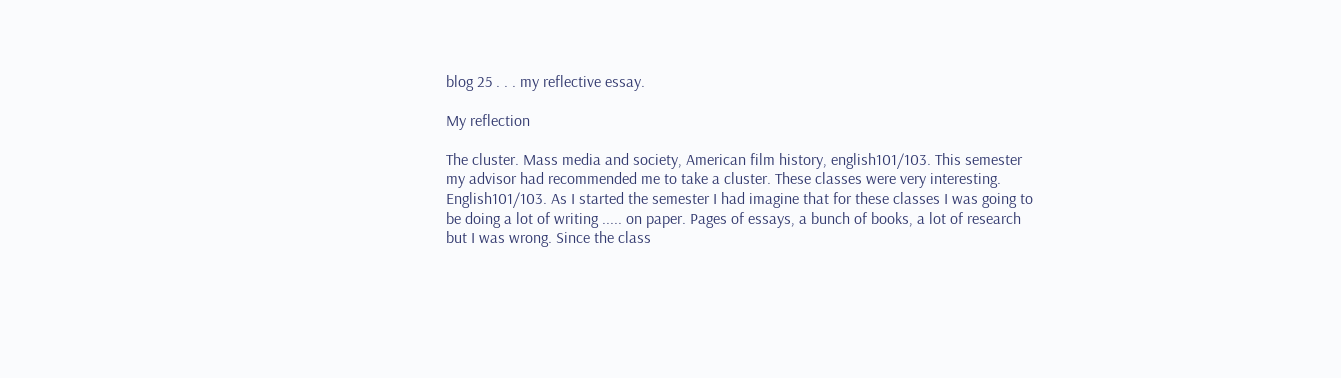blog 25 . . . my reflective essay.

My reflection

The cluster. Mass media and society, American film history, english101/103. This semester my advisor had recommended me to take a cluster. These classes were very interesting.
English101/103. As I started the semester I had imagine that for these classes I was going to be doing a lot of writing ..... on paper. Pages of essays, a bunch of books, a lot of research but I was wrong. Since the class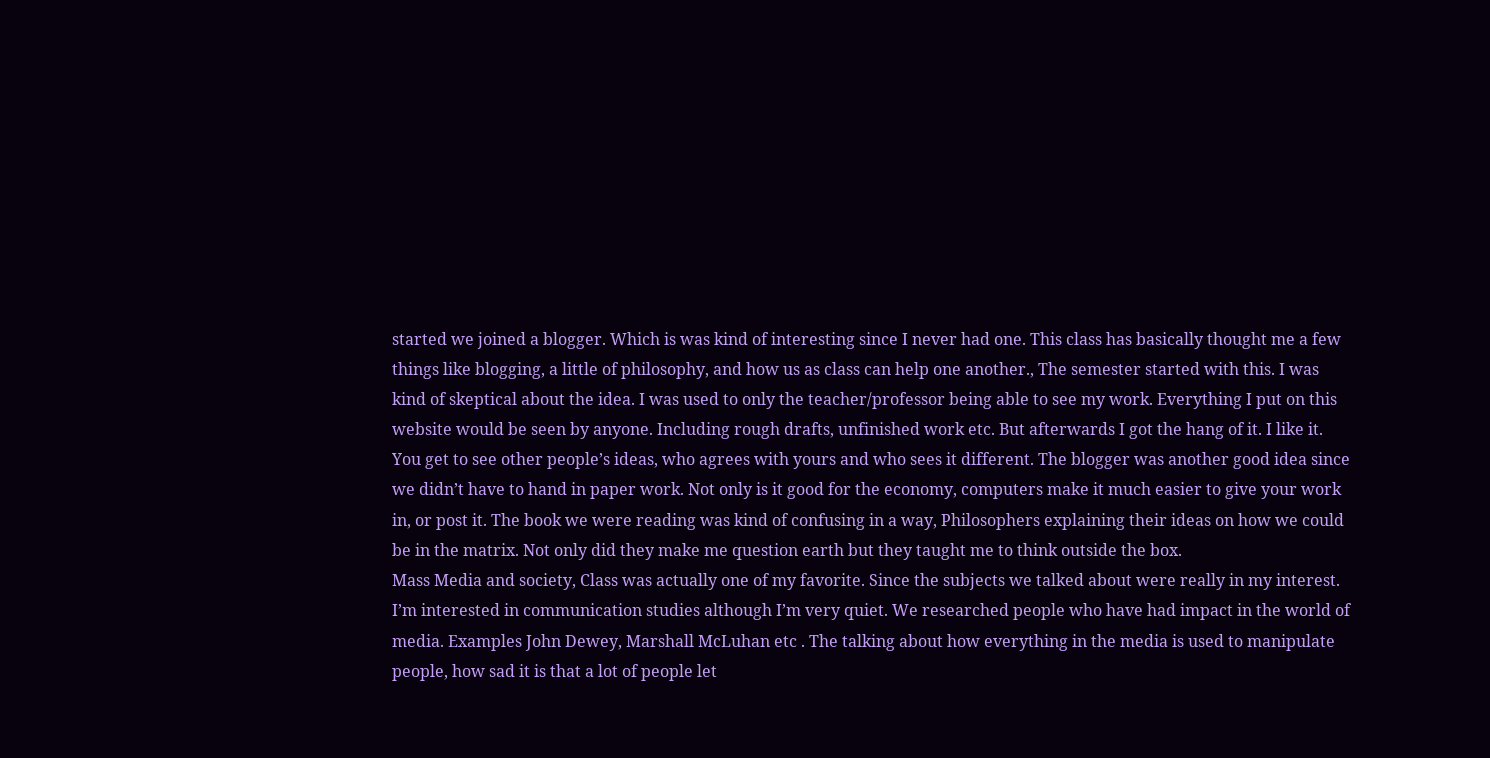started we joined a blogger. Which is was kind of interesting since I never had one. This class has basically thought me a few things like blogging, a little of philosophy, and how us as class can help one another., The semester started with this. I was kind of skeptical about the idea. I was used to only the teacher/professor being able to see my work. Everything I put on this website would be seen by anyone. Including rough drafts, unfinished work etc. But afterwards I got the hang of it. I like it. You get to see other people’s ideas, who agrees with yours and who sees it different. The blogger was another good idea since we didn’t have to hand in paper work. Not only is it good for the economy, computers make it much easier to give your work in, or post it. The book we were reading was kind of confusing in a way, Philosophers explaining their ideas on how we could be in the matrix. Not only did they make me question earth but they taught me to think outside the box.
Mass Media and society, Class was actually one of my favorite. Since the subjects we talked about were really in my interest. I’m interested in communication studies although I’m very quiet. We researched people who have had impact in the world of media. Examples John Dewey, Marshall McLuhan etc . The talking about how everything in the media is used to manipulate people, how sad it is that a lot of people let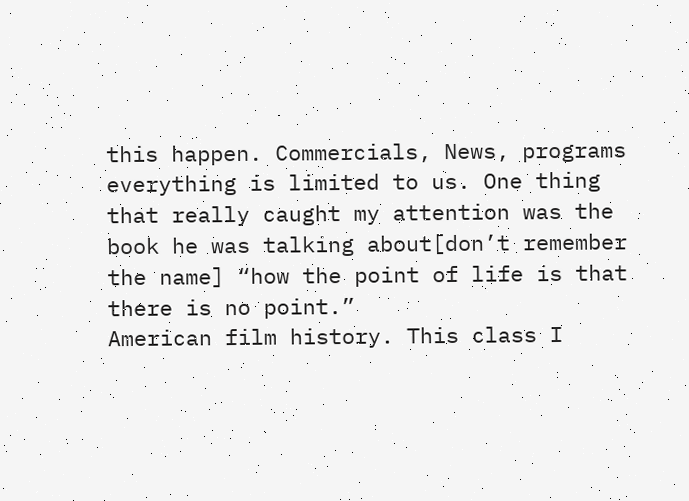this happen. Commercials, News, programs everything is limited to us. One thing that really caught my attention was the book he was talking about[don’t remember the name] “how the point of life is that there is no point.”
American film history. This class I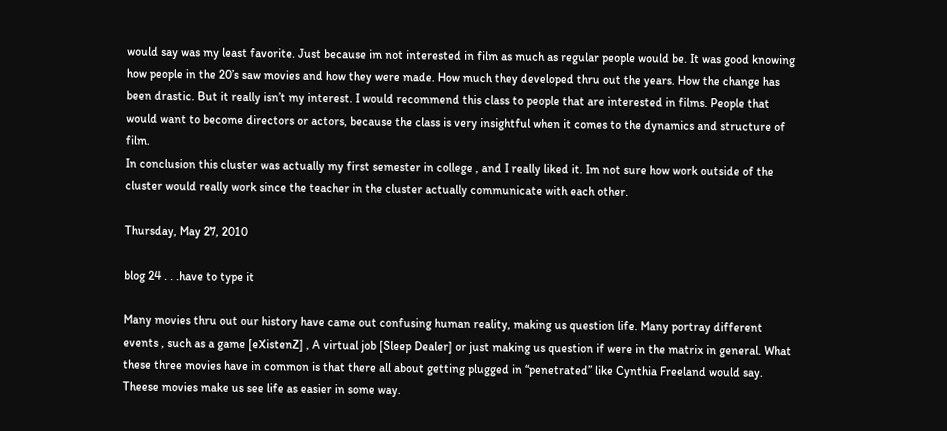would say was my least favorite. Just because im not interested in film as much as regular people would be. It was good knowing how people in the 20’s saw movies and how they were made. How much they developed thru out the years. How the change has been drastic. But it really isn’t my interest. I would recommend this class to people that are interested in films. People that would want to become directors or actors, because the class is very insightful when it comes to the dynamics and structure of film.
In conclusion this cluster was actually my first semester in college , and I really liked it. Im not sure how work outside of the cluster would really work since the teacher in the cluster actually communicate with each other.

Thursday, May 27, 2010

blog 24 . . .have to type it

Many movies thru out our history have came out confusing human reality, making us question life. Many portray different events , such as a game [eXistenZ] , A virtual job [Sleep Dealer] or just making us question if were in the matrix in general. What these three movies have in common is that there all about getting plugged in “penetrated” like Cynthia Freeland would say. Theese movies make us see life as easier in some way.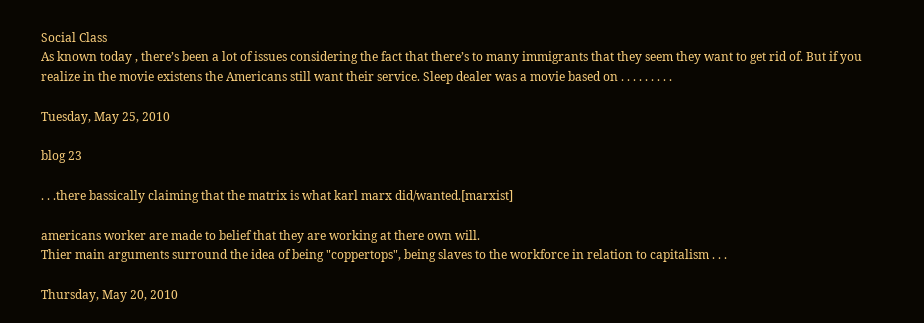Social Class
As known today , there’s been a lot of issues considering the fact that there’s to many immigrants that they seem they want to get rid of. But if you realize in the movie existens the Americans still want their service. Sleep dealer was a movie based on . . . . . . . . .

Tuesday, May 25, 2010

blog 23

. . .there bassically claiming that the matrix is what karl marx did/wanted.[marxist]

americans worker are made to belief that they are working at there own will.
Thier main arguments surround the idea of being "coppertops", being slaves to the workforce in relation to capitalism . . .

Thursday, May 20, 2010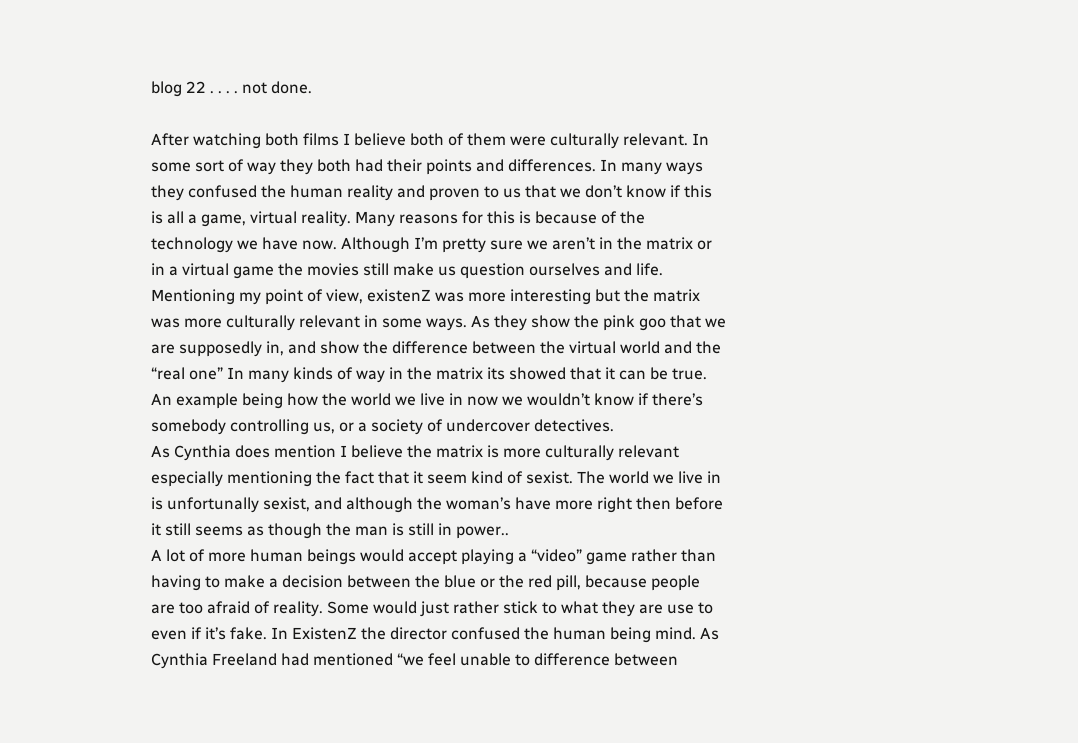blog 22 . . . . not done.

After watching both films I believe both of them were culturally relevant. In some sort of way they both had their points and differences. In many ways they confused the human reality and proven to us that we don’t know if this is all a game, virtual reality. Many reasons for this is because of the technology we have now. Although I’m pretty sure we aren’t in the matrix or in a virtual game the movies still make us question ourselves and life.
Mentioning my point of view, existenZ was more interesting but the matrix was more culturally relevant in some ways. As they show the pink goo that we are supposedly in, and show the difference between the virtual world and the “real one” In many kinds of way in the matrix its showed that it can be true. An example being how the world we live in now we wouldn’t know if there’s somebody controlling us, or a society of undercover detectives.
As Cynthia does mention I believe the matrix is more culturally relevant especially mentioning the fact that it seem kind of sexist. The world we live in is unfortunally sexist, and although the woman’s have more right then before it still seems as though the man is still in power..
A lot of more human beings would accept playing a “video” game rather than having to make a decision between the blue or the red pill, because people are too afraid of reality. Some would just rather stick to what they are use to even if it’s fake. In ExistenZ the director confused the human being mind. As Cynthia Freeland had mentioned “we feel unable to difference between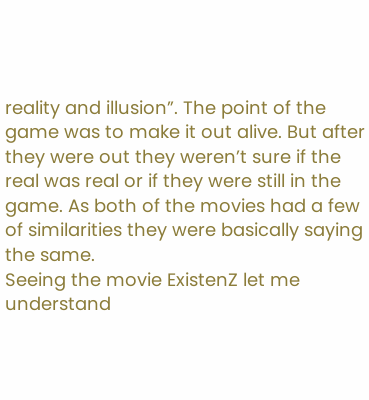reality and illusion”. The point of the game was to make it out alive. But after they were out they weren’t sure if the real was real or if they were still in the game. As both of the movies had a few of similarities they were basically saying the same.
Seeing the movie ExistenZ let me understand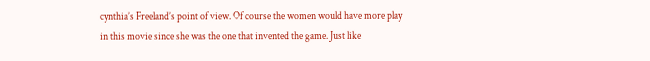cynthia’s Freeland’s point of view. Of course the women would have more play in this movie since she was the one that invented the game. Just like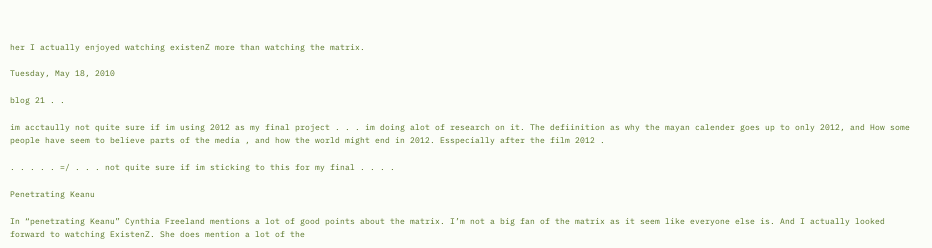her I actually enjoyed watching existenZ more than watching the matrix.

Tuesday, May 18, 2010

blog 21 . .

im acctaully not quite sure if im using 2012 as my final project . . . im doing alot of research on it. The defiinition as why the mayan calender goes up to only 2012, and How some people have seem to believe parts of the media , and how the world might end in 2012. Esspecially after the film 2012 .

. . . . . =/ . . . not quite sure if im sticking to this for my final . . . .

Penetrating Keanu

In “penetrating Keanu” Cynthia Freeland mentions a lot of good points about the matrix. I’m not a big fan of the matrix as it seem like everyone else is. And I actually looked forward to watching ExistenZ. She does mention a lot of the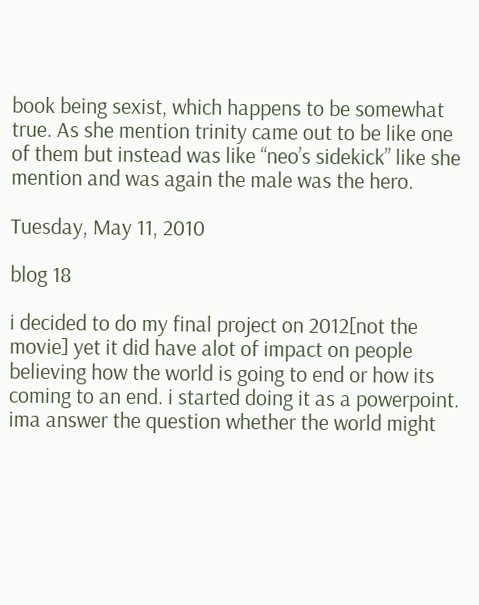book being sexist, which happens to be somewhat true. As she mention trinity came out to be like one of them but instead was like “neo’s sidekick” like she mention and was again the male was the hero.

Tuesday, May 11, 2010

blog 18

i decided to do my final project on 2012[not the movie] yet it did have alot of impact on people believing how the world is going to end or how its coming to an end. i started doing it as a powerpoint. ima answer the question whether the world might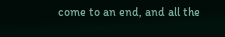come to an end, and all the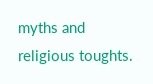myths and religious toughts.